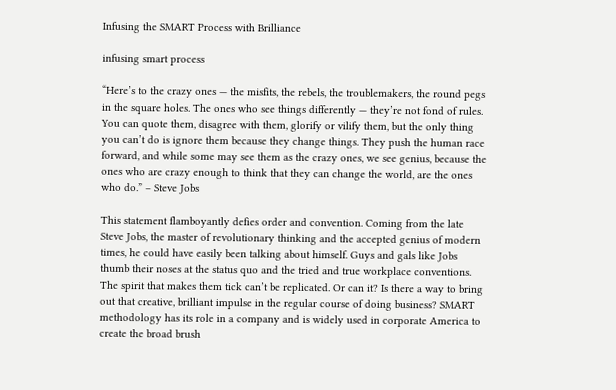Infusing the SMART Process with Brilliance

infusing smart process

“Here’s to the crazy ones — the misfits, the rebels, the troublemakers, the round pegs in the square holes. The ones who see things differently — they’re not fond of rules. You can quote them, disagree with them, glorify or vilify them, but the only thing you can’t do is ignore them because they change things. They push the human race forward, and while some may see them as the crazy ones, we see genius, because the ones who are crazy enough to think that they can change the world, are the ones who do.” – Steve Jobs

This statement flamboyantly defies order and convention. Coming from the late Steve Jobs, the master of revolutionary thinking and the accepted genius of modern times, he could have easily been talking about himself. Guys and gals like Jobs thumb their noses at the status quo and the tried and true workplace conventions. The spirit that makes them tick can’t be replicated. Or can it? Is there a way to bring out that creative, brilliant impulse in the regular course of doing business? SMART methodology has its role in a company and is widely used in corporate America to create the broad brush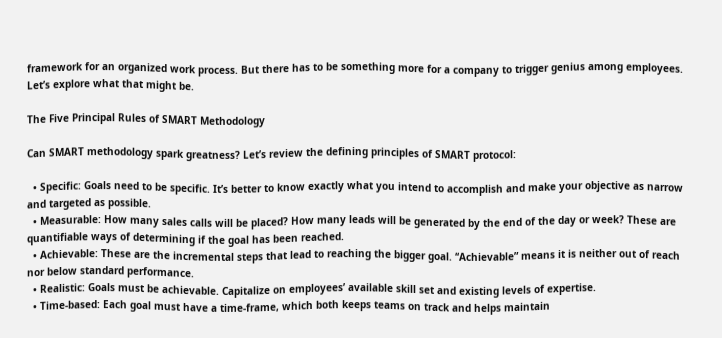framework for an organized work process. But there has to be something more for a company to trigger genius among employees. Let’s explore what that might be.

The Five Principal Rules of SMART Methodology

Can SMART methodology spark greatness? Let’s review the defining principles of SMART protocol:

  • Specific: Goals need to be specific. It’s better to know exactly what you intend to accomplish and make your objective as narrow and targeted as possible.
  • Measurable: How many sales calls will be placed? How many leads will be generated by the end of the day or week? These are quantifiable ways of determining if the goal has been reached.
  • Achievable: These are the incremental steps that lead to reaching the bigger goal. ‘‘Achievable” means it is neither out of reach nor below standard performance.
  • Realistic: Goals must be achievable. Capitalize on employees’ available skill set and existing levels of expertise.
  • Time-based: Each goal must have a time-frame, which both keeps teams on track and helps maintain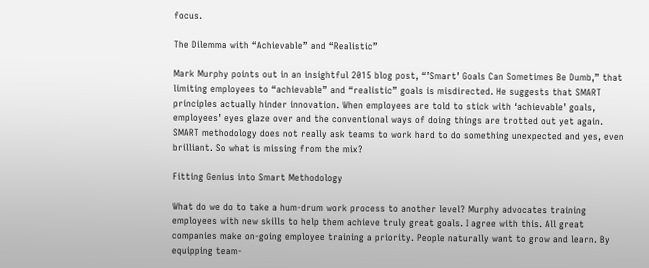focus.

The Dilemma with “Achievable” and “Realistic”

Mark Murphy points out in an insightful 2015 blog post, “’Smart’ Goals Can Sometimes Be Dumb,” that limiting employees to “achievable” and “realistic” goals is misdirected. He suggests that SMART principles actually hinder innovation. When employees are told to stick with ‘achievable’ goals, employees’ eyes glaze over and the conventional ways of doing things are trotted out yet again. SMART methodology does not really ask teams to work hard to do something unexpected and yes, even brilliant. So what is missing from the mix?

Fitting Genius into Smart Methodology

What do we do to take a hum-drum work process to another level? Murphy advocates training employees with new skills to help them achieve truly great goals. I agree with this. All great companies make on-going employee training a priority. People naturally want to grow and learn. By equipping team-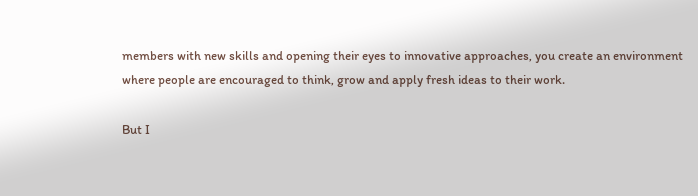members with new skills and opening their eyes to innovative approaches, you create an environment where people are encouraged to think, grow and apply fresh ideas to their work.

But I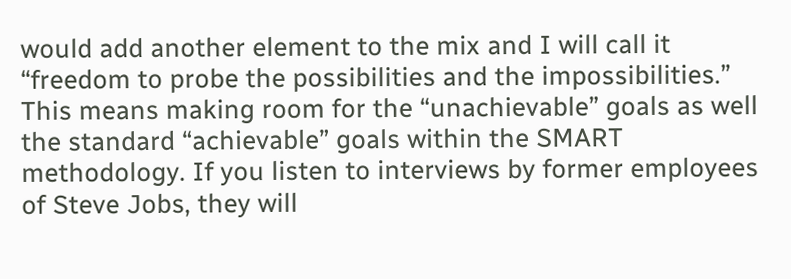would add another element to the mix and I will call it “freedom to probe the possibilities and the impossibilities.” This means making room for the “unachievable” goals as well the standard “achievable” goals within the SMART methodology. If you listen to interviews by former employees of Steve Jobs, they will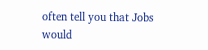often tell you that Jobs would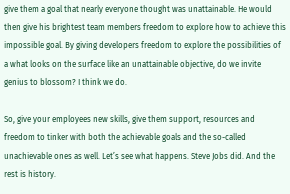give them a goal that nearly everyone thought was unattainable. He would then give his brightest team members freedom to explore how to achieve this impossible goal. By giving developers freedom to explore the possibilities of a what looks on the surface like an unattainable objective, do we invite genius to blossom? I think we do.

So, give your employees new skills, give them support, resources and freedom to tinker with both the achievable goals and the so-called unachievable ones as well. Let’s see what happens. Steve Jobs did. And the rest is history.